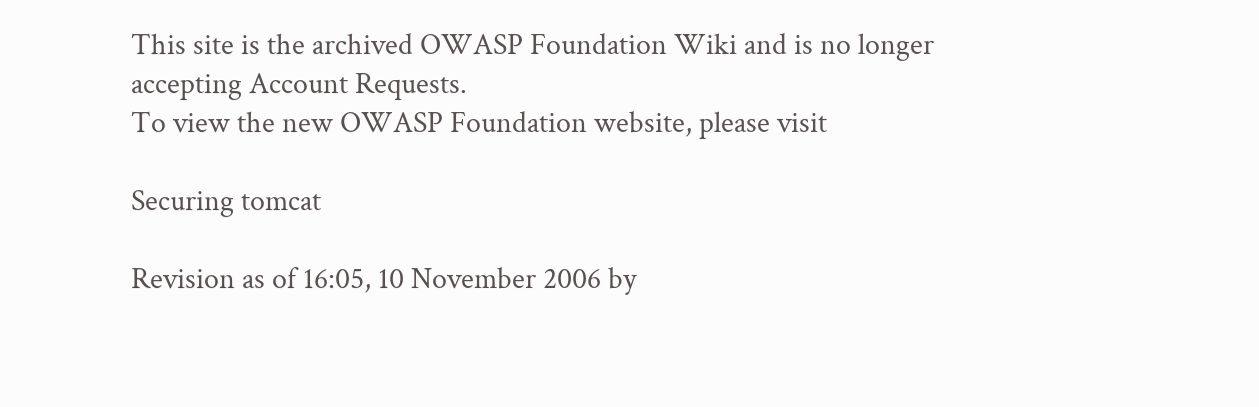This site is the archived OWASP Foundation Wiki and is no longer accepting Account Requests.
To view the new OWASP Foundation website, please visit

Securing tomcat

Revision as of 16:05, 10 November 2006 by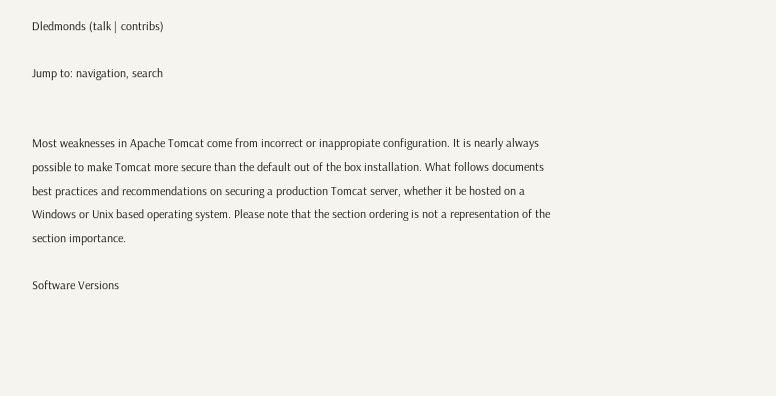Dledmonds (talk | contribs)

Jump to: navigation, search


Most weaknesses in Apache Tomcat come from incorrect or inappropiate configuration. It is nearly always possible to make Tomcat more secure than the default out of the box installation. What follows documents best practices and recommendations on securing a production Tomcat server, whether it be hosted on a Windows or Unix based operating system. Please note that the section ordering is not a representation of the section importance.

Software Versions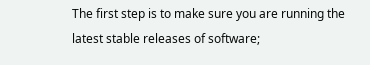The first step is to make sure you are running the latest stable releases of software;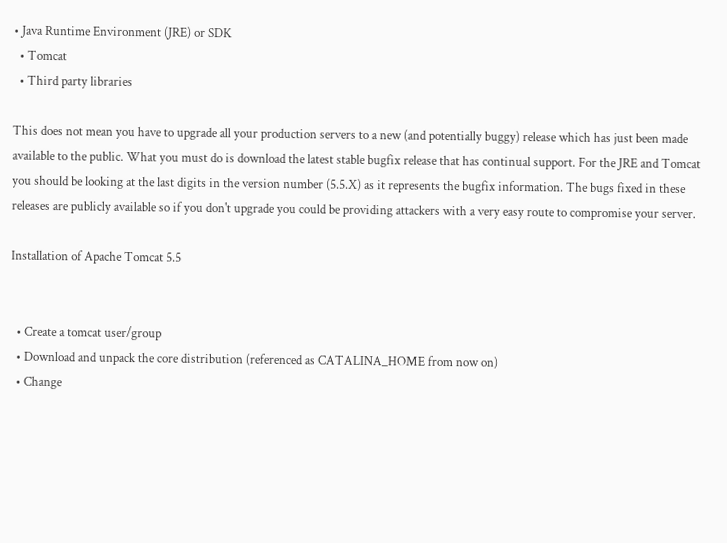• Java Runtime Environment (JRE) or SDK
  • Tomcat
  • Third party libraries

This does not mean you have to upgrade all your production servers to a new (and potentially buggy) release which has just been made available to the public. What you must do is download the latest stable bugfix release that has continual support. For the JRE and Tomcat you should be looking at the last digits in the version number (5.5.X) as it represents the bugfix information. The bugs fixed in these releases are publicly available so if you don't upgrade you could be providing attackers with a very easy route to compromise your server.

Installation of Apache Tomcat 5.5


  • Create a tomcat user/group
  • Download and unpack the core distribution (referenced as CATALINA_HOME from now on)
  • Change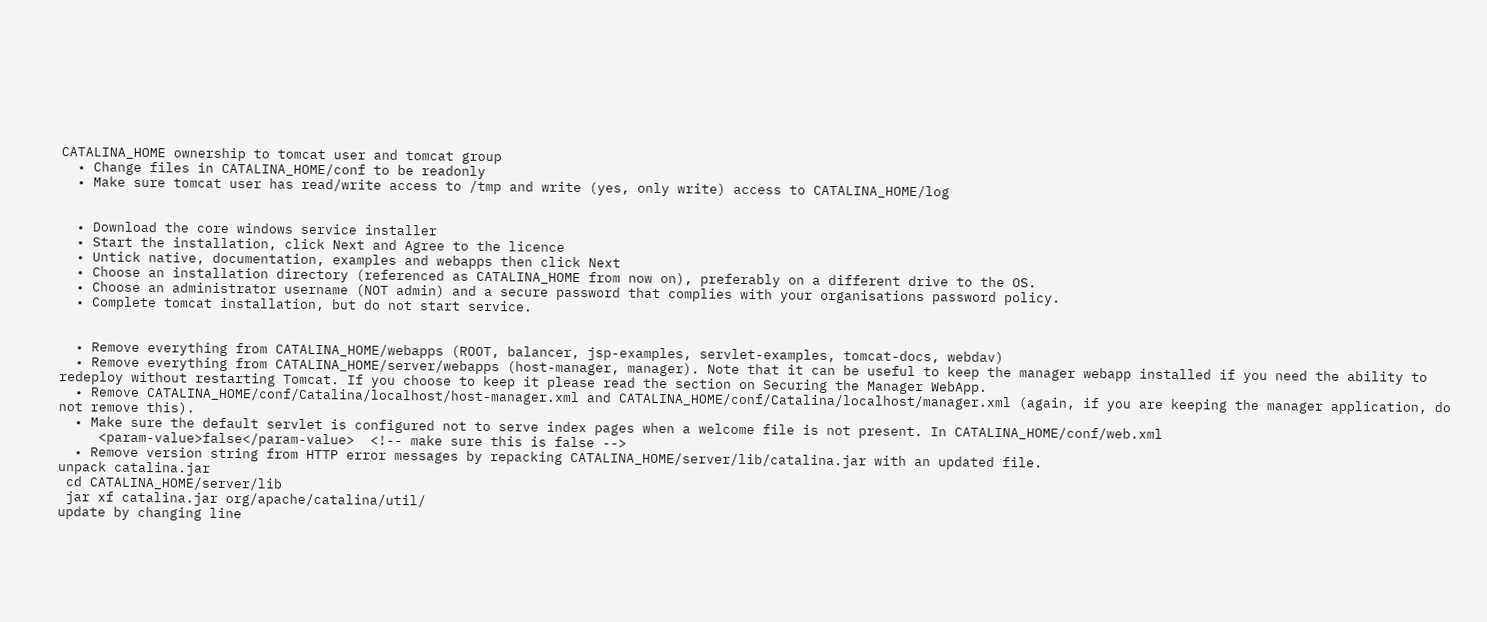CATALINA_HOME ownership to tomcat user and tomcat group
  • Change files in CATALINA_HOME/conf to be readonly
  • Make sure tomcat user has read/write access to /tmp and write (yes, only write) access to CATALINA_HOME/log


  • Download the core windows service installer
  • Start the installation, click Next and Agree to the licence
  • Untick native, documentation, examples and webapps then click Next
  • Choose an installation directory (referenced as CATALINA_HOME from now on), preferably on a different drive to the OS.
  • Choose an administrator username (NOT admin) and a secure password that complies with your organisations password policy.
  • Complete tomcat installation, but do not start service.


  • Remove everything from CATALINA_HOME/webapps (ROOT, balancer, jsp-examples, servlet-examples, tomcat-docs, webdav)
  • Remove everything from CATALINA_HOME/server/webapps (host-manager, manager). Note that it can be useful to keep the manager webapp installed if you need the ability to redeploy without restarting Tomcat. If you choose to keep it please read the section on Securing the Manager WebApp.
  • Remove CATALINA_HOME/conf/Catalina/localhost/host-manager.xml and CATALINA_HOME/conf/Catalina/localhost/manager.xml (again, if you are keeping the manager application, do not remove this).
  • Make sure the default servlet is configured not to serve index pages when a welcome file is not present. In CATALINA_HOME/conf/web.xml
     <param-value>false</param-value>  <!-- make sure this is false -->
  • Remove version string from HTTP error messages by repacking CATALINA_HOME/server/lib/catalina.jar with an updated file.
unpack catalina.jar
 cd CATALINA_HOME/server/lib
 jar xf catalina.jar org/apache/catalina/util/
update by changing line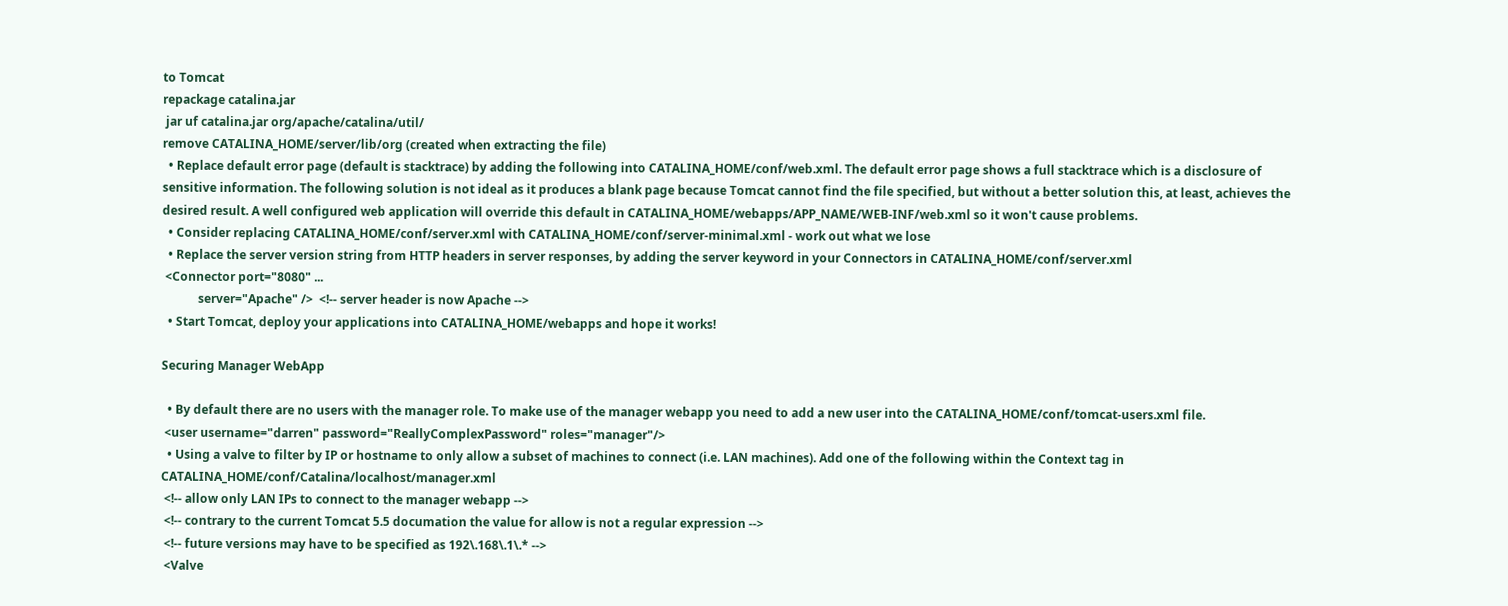to Tomcat
repackage catalina.jar
 jar uf catalina.jar org/apache/catalina/util/
remove CATALINA_HOME/server/lib/org (created when extracting the file)
  • Replace default error page (default is stacktrace) by adding the following into CATALINA_HOME/conf/web.xml. The default error page shows a full stacktrace which is a disclosure of sensitive information. The following solution is not ideal as it produces a blank page because Tomcat cannot find the file specified, but without a better solution this, at least, achieves the desired result. A well configured web application will override this default in CATALINA_HOME/webapps/APP_NAME/WEB-INF/web.xml so it won't cause problems.
  • Consider replacing CATALINA_HOME/conf/server.xml with CATALINA_HOME/conf/server-minimal.xml - work out what we lose
  • Replace the server version string from HTTP headers in server responses, by adding the server keyword in your Connectors in CATALINA_HOME/conf/server.xml
 <Connector port="8080" ...
            server="Apache" />  <!-- server header is now Apache -->
  • Start Tomcat, deploy your applications into CATALINA_HOME/webapps and hope it works!

Securing Manager WebApp

  • By default there are no users with the manager role. To make use of the manager webapp you need to add a new user into the CATALINA_HOME/conf/tomcat-users.xml file.
 <user username="darren" password="ReallyComplexPassword" roles="manager"/>
  • Using a valve to filter by IP or hostname to only allow a subset of machines to connect (i.e. LAN machines). Add one of the following within the Context tag in CATALINA_HOME/conf/Catalina/localhost/manager.xml
 <!-- allow only LAN IPs to connect to the manager webapp -->
 <!-- contrary to the current Tomcat 5.5 documation the value for allow is not a regular expression -->
 <!-- future versions may have to be specified as 192\.168\.1\.* -->
 <Valve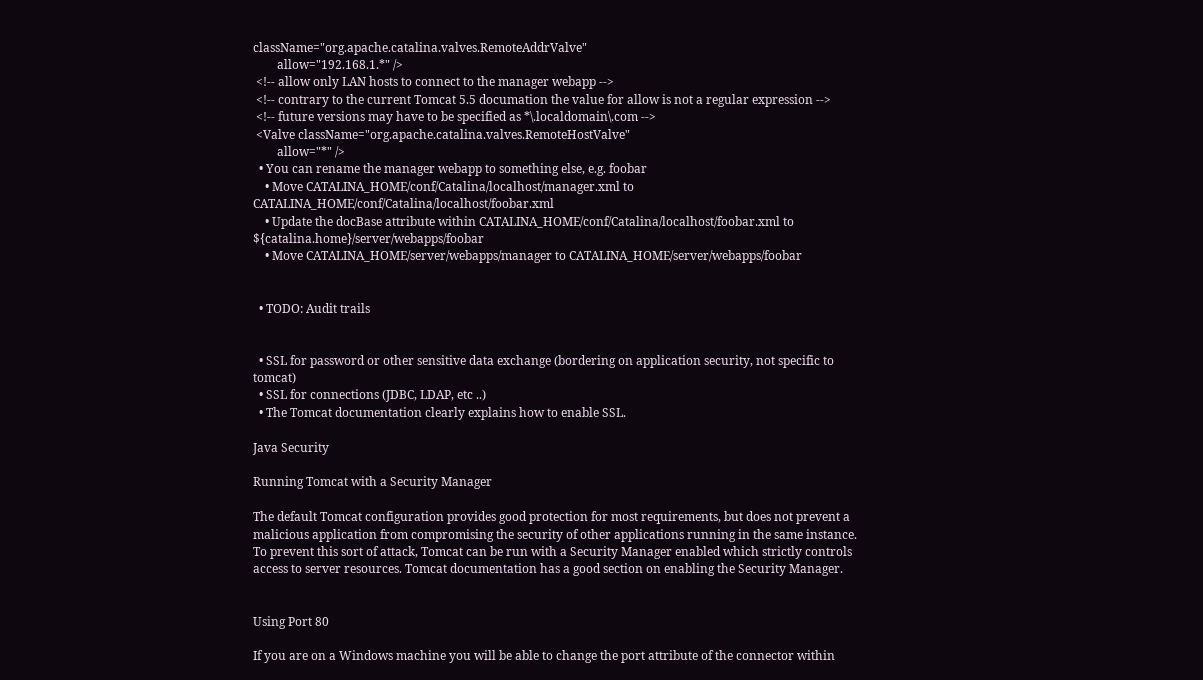className="org.apache.catalina.valves.RemoteAddrValve"
        allow="192.168.1.*" />
 <!-- allow only LAN hosts to connect to the manager webapp -->
 <!-- contrary to the current Tomcat 5.5 documation the value for allow is not a regular expression -->
 <!-- future versions may have to be specified as *\.localdomain\.com -->
 <Valve className="org.apache.catalina.valves.RemoteHostValve"
        allow="*" />
  • You can rename the manager webapp to something else, e.g. foobar
    • Move CATALINA_HOME/conf/Catalina/localhost/manager.xml to CATALINA_HOME/conf/Catalina/localhost/foobar.xml
    • Update the docBase attribute within CATALINA_HOME/conf/Catalina/localhost/foobar.xml to ${catalina.home}/server/webapps/foobar
    • Move CATALINA_HOME/server/webapps/manager to CATALINA_HOME/server/webapps/foobar


  • TODO: Audit trails


  • SSL for password or other sensitive data exchange (bordering on application security, not specific to tomcat)
  • SSL for connections (JDBC, LDAP, etc ..)
  • The Tomcat documentation clearly explains how to enable SSL.

Java Security

Running Tomcat with a Security Manager

The default Tomcat configuration provides good protection for most requirements, but does not prevent a malicious application from compromising the security of other applications running in the same instance. To prevent this sort of attack, Tomcat can be run with a Security Manager enabled which strictly controls access to server resources. Tomcat documentation has a good section on enabling the Security Manager.


Using Port 80

If you are on a Windows machine you will be able to change the port attribute of the connector within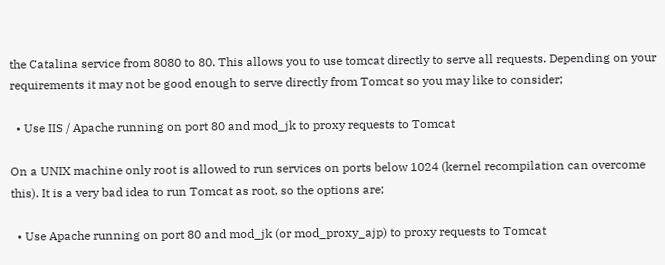the Catalina service from 8080 to 80. This allows you to use tomcat directly to serve all requests. Depending on your requirements it may not be good enough to serve directly from Tomcat so you may like to consider;

  • Use IIS / Apache running on port 80 and mod_jk to proxy requests to Tomcat

On a UNIX machine only root is allowed to run services on ports below 1024 (kernel recompilation can overcome this). It is a very bad idea to run Tomcat as root, so the options are;

  • Use Apache running on port 80 and mod_jk (or mod_proxy_ajp) to proxy requests to Tomcat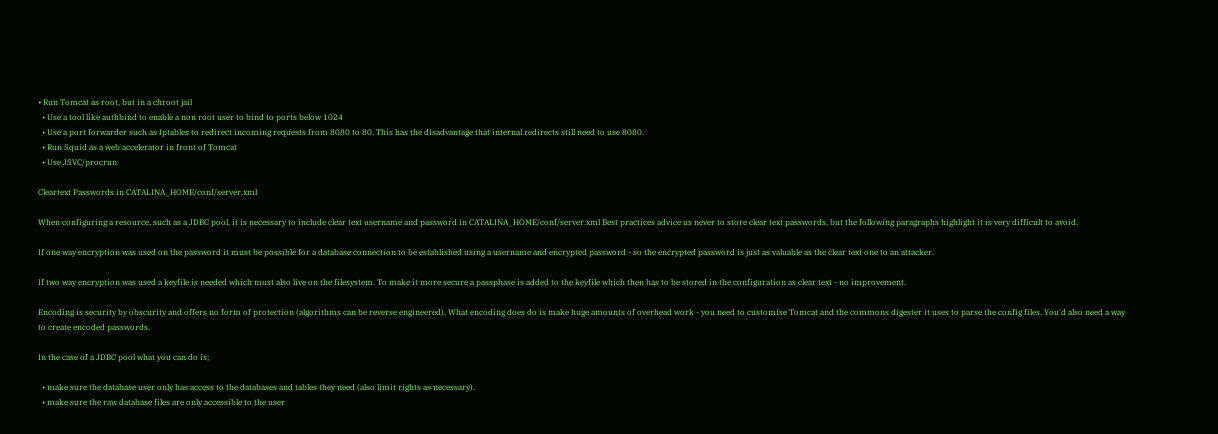• Run Tomcat as root, but in a chroot jail
  • Use a tool like authbind to enable a non root user to bind to ports below 1024
  • Use a port forwarder such as Iptables to redirect incoming requests from 8080 to 80. This has the disadvantage that internal redirects still need to use 8080.
  • Run Squid as a web accelerator in front of Tomcat
  • Use JSVC/procrun

Cleartext Passwords in CATALINA_HOME/conf/server.xml

When configuring a resource, such as a JDBC pool, it is necessary to include clear text username and password in CATALINA_HOME/conf/server.xml Best practices advice us never to store clear text passwords, but the following paragraphs highlight it is very difficult to avoid.

If one way encryption was used on the password it must be possible for a database connection to be established using a username and encrypted password - so the encrypted password is just as valuable as the clear text one to an attacker.

If two way encryption was used a keyfile is needed which must also live on the filesystem. To make it more secure a passphase is added to the keyfile which then has to be stored in the configuration as clear text - no improvement.

Encoding is security by obscurity and offers no form of protection (algorithms can be reverse engineered). What encoding does do is make huge amounts of overhead work - you need to customise Tomcat and the commons digester it uses to parse the config files. You'd also need a way to create encoded passwords.

In the case of a JDBC pool what you can do is;

  • make sure the database user only has access to the databases and tables they need (also limit rights as necessary).
  • make sure the raw database files are only accessible to the user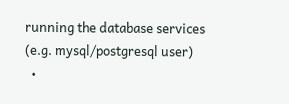running the database services (e.g. mysql/postgresql user)
  •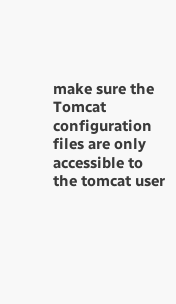make sure the Tomcat configuration files are only accessible to the tomcat user